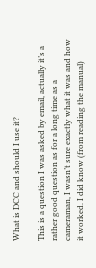What is DCC and should I use it?

This is a question I was asked by email, actually it’s a rather good question as for a long time as a cameraman, I wasn’t sure exactly what it was and how it worked. I did know (from reading the manual)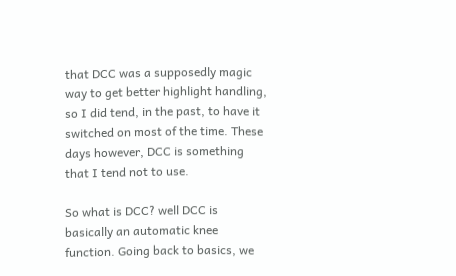that DCC was a supposedly magic way to get better highlight handling, so I did tend, in the past, to have it switched on most of the time. These days however, DCC is something that I tend not to use.

So what is DCC? well DCC is basically an automatic knee function. Going back to basics, we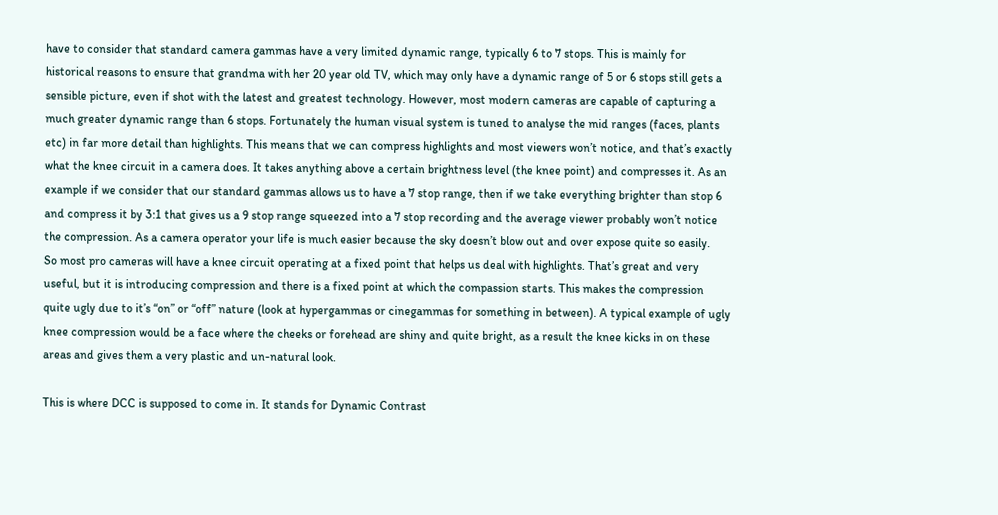have to consider that standard camera gammas have a very limited dynamic range, typically 6 to 7 stops. This is mainly for historical reasons to ensure that grandma with her 20 year old TV, which may only have a dynamic range of 5 or 6 stops still gets a sensible picture, even if shot with the latest and greatest technology. However, most modern cameras are capable of capturing a much greater dynamic range than 6 stops. Fortunately the human visual system is tuned to analyse the mid ranges (faces, plants etc) in far more detail than highlights. This means that we can compress highlights and most viewers won’t notice, and that’s exactly what the knee circuit in a camera does. It takes anything above a certain brightness level (the knee point) and compresses it. As an example if we consider that our standard gammas allows us to have a 7 stop range, then if we take everything brighter than stop 6 and compress it by 3:1 that gives us a 9 stop range squeezed into a 7 stop recording and the average viewer probably won’t notice the compression. As a camera operator your life is much easier because the sky doesn’t blow out and over expose quite so easily.
So most pro cameras will have a knee circuit operating at a fixed point that helps us deal with highlights. That’s great and very useful, but it is introducing compression and there is a fixed point at which the compassion starts. This makes the compression quite ugly due to it’s “on” or “off” nature (look at hypergammas or cinegammas for something in between). A typical example of ugly knee compression would be a face where the cheeks or forehead are shiny and quite bright, as a result the knee kicks in on these areas and gives them a very plastic and un-natural look.

This is where DCC is supposed to come in. It stands for Dynamic Contrast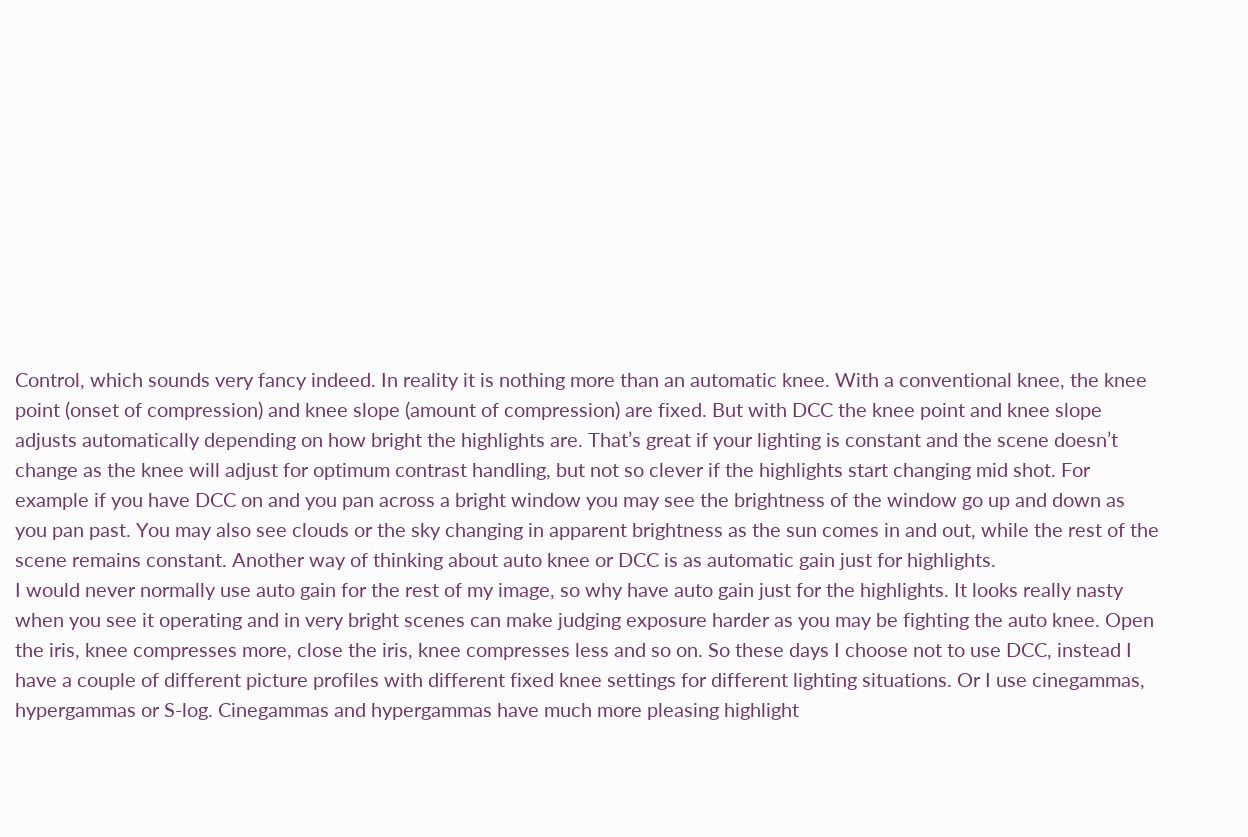Control, which sounds very fancy indeed. In reality it is nothing more than an automatic knee. With a conventional knee, the knee point (onset of compression) and knee slope (amount of compression) are fixed. But with DCC the knee point and knee slope adjusts automatically depending on how bright the highlights are. That’s great if your lighting is constant and the scene doesn’t change as the knee will adjust for optimum contrast handling, but not so clever if the highlights start changing mid shot. For example if you have DCC on and you pan across a bright window you may see the brightness of the window go up and down as you pan past. You may also see clouds or the sky changing in apparent brightness as the sun comes in and out, while the rest of the scene remains constant. Another way of thinking about auto knee or DCC is as automatic gain just for highlights.
I would never normally use auto gain for the rest of my image, so why have auto gain just for the highlights. It looks really nasty when you see it operating and in very bright scenes can make judging exposure harder as you may be fighting the auto knee. Open the iris, knee compresses more, close the iris, knee compresses less and so on. So these days I choose not to use DCC, instead I have a couple of different picture profiles with different fixed knee settings for different lighting situations. Or I use cinegammas, hypergammas or S-log. Cinegammas and hypergammas have much more pleasing highlight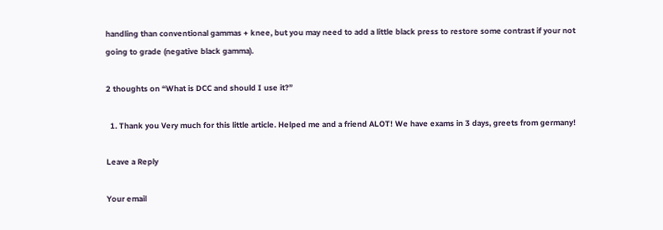handling than conventional gammas + knee, but you may need to add a little black press to restore some contrast if your not going to grade (negative black gamma).

2 thoughts on “What is DCC and should I use it?”

  1. Thank you Very much for this little article. Helped me and a friend ALOT! We have exams in 3 days, greets from germany!

Leave a Reply

Your email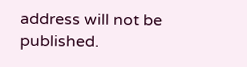address will not be published.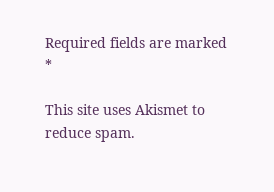Required fields are marked *

This site uses Akismet to reduce spam.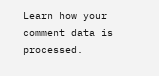Learn how your comment data is processed.